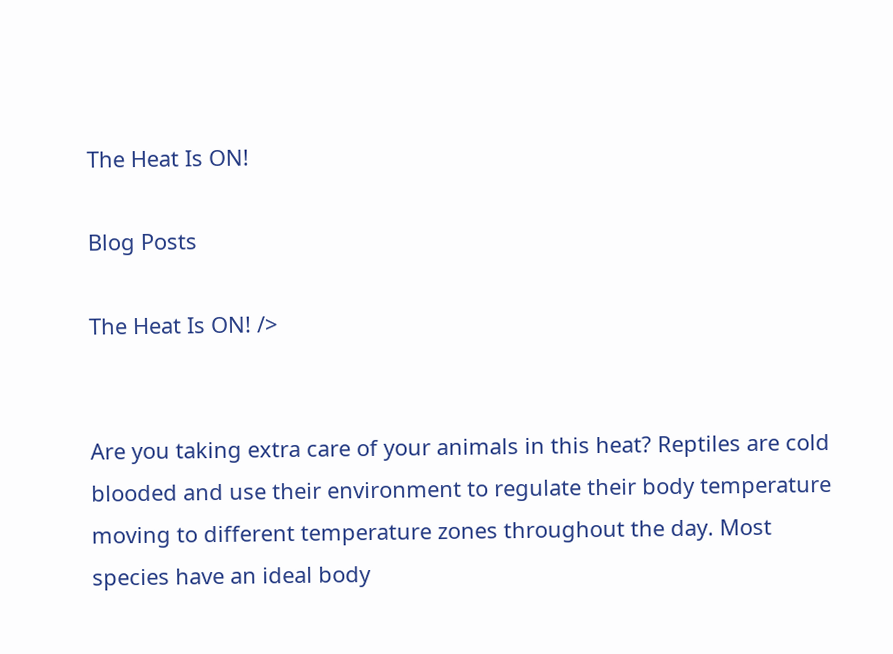The Heat Is ON!

Blog Posts

The Heat Is ON! />


Are you taking extra care of your animals in this heat? Reptiles are cold blooded and use their environment to regulate their body temperature moving to different temperature zones throughout the day. Most species have an ideal body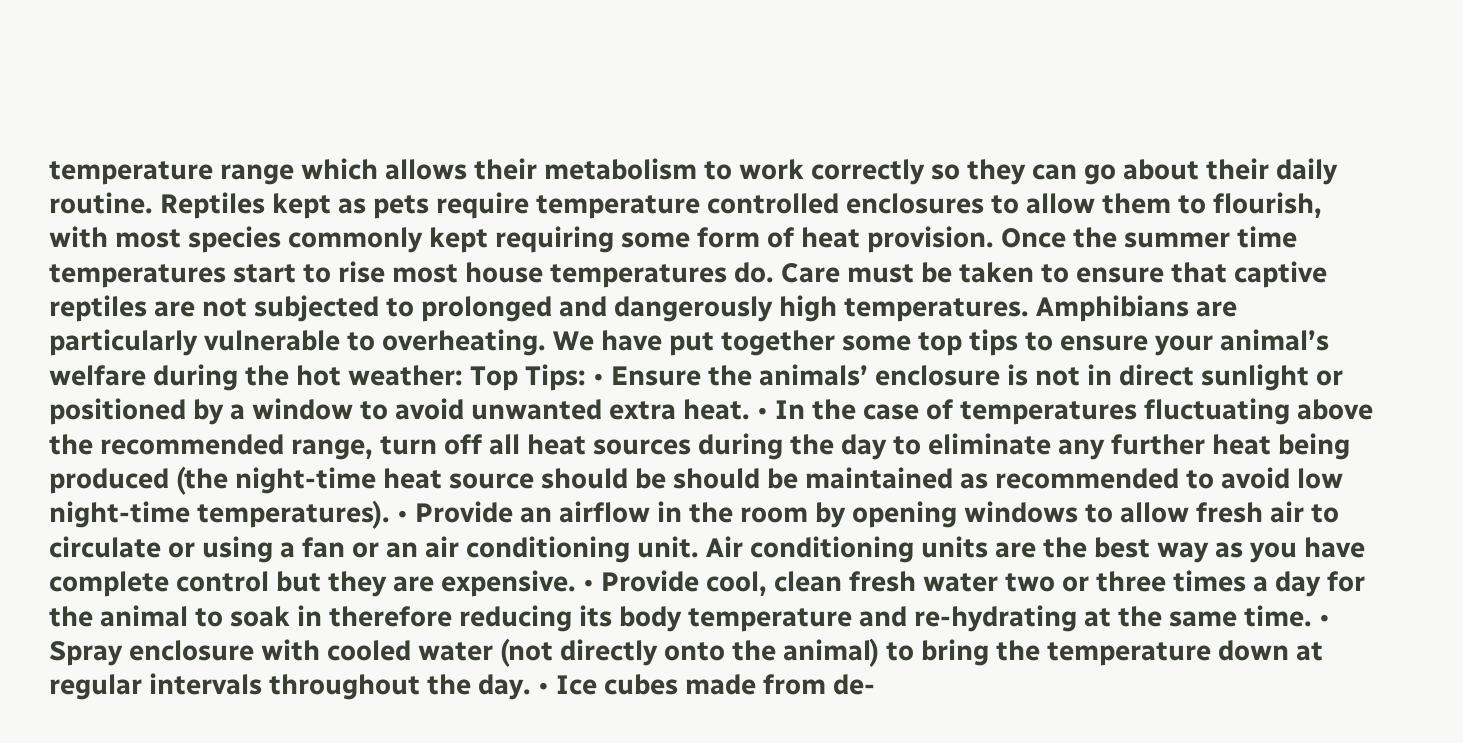temperature range which allows their metabolism to work correctly so they can go about their daily routine. Reptiles kept as pets require temperature controlled enclosures to allow them to flourish, with most species commonly kept requiring some form of heat provision. Once the summer time temperatures start to rise most house temperatures do. Care must be taken to ensure that captive reptiles are not subjected to prolonged and dangerously high temperatures. Amphibians are particularly vulnerable to overheating. We have put together some top tips to ensure your animal’s welfare during the hot weather: Top Tips: • Ensure the animals’ enclosure is not in direct sunlight or positioned by a window to avoid unwanted extra heat. • In the case of temperatures fluctuating above the recommended range, turn off all heat sources during the day to eliminate any further heat being produced (the night-time heat source should be should be maintained as recommended to avoid low night-time temperatures). • Provide an airflow in the room by opening windows to allow fresh air to circulate or using a fan or an air conditioning unit. Air conditioning units are the best way as you have complete control but they are expensive. • Provide cool, clean fresh water two or three times a day for the animal to soak in therefore reducing its body temperature and re-hydrating at the same time. • Spray enclosure with cooled water (not directly onto the animal) to bring the temperature down at regular intervals throughout the day. • Ice cubes made from de-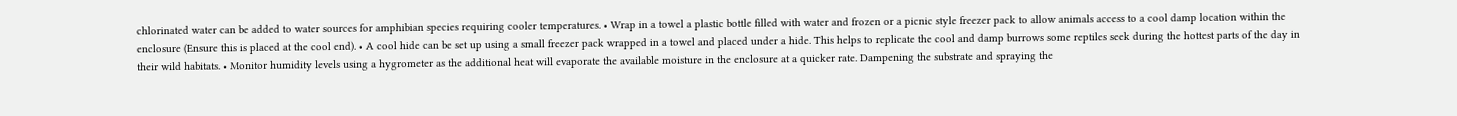chlorinated water can be added to water sources for amphibian species requiring cooler temperatures. • Wrap in a towel a plastic bottle filled with water and frozen or a picnic style freezer pack to allow animals access to a cool damp location within the enclosure (Ensure this is placed at the cool end). • A cool hide can be set up using a small freezer pack wrapped in a towel and placed under a hide. This helps to replicate the cool and damp burrows some reptiles seek during the hottest parts of the day in their wild habitats. • Monitor humidity levels using a hygrometer as the additional heat will evaporate the available moisture in the enclosure at a quicker rate. Dampening the substrate and spraying the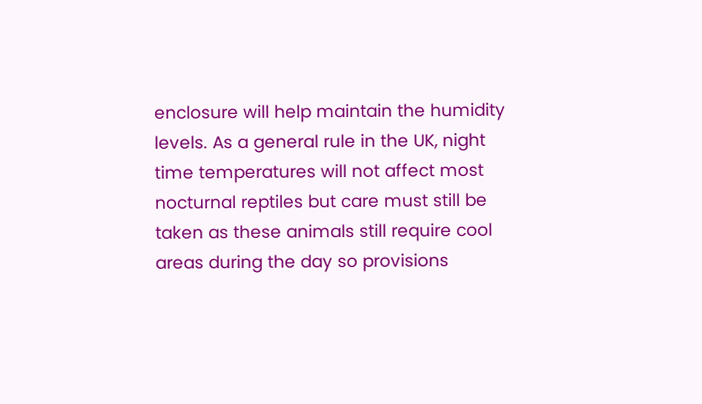enclosure will help maintain the humidity levels. As a general rule in the UK, night time temperatures will not affect most nocturnal reptiles but care must still be taken as these animals still require cool areas during the day so provisions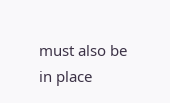must also be in place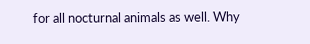for all nocturnal animals as well. Why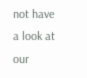not have a look at our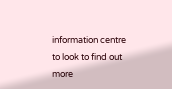information centre to look to find out more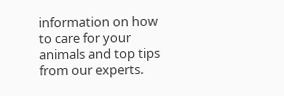information on how to care for your animals and top tips from our experts.